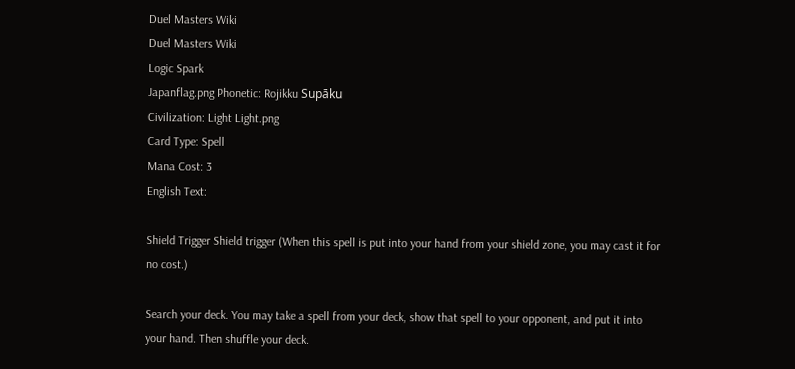Duel Masters Wiki
Duel Masters Wiki
Logic Spark
Japanflag.png Phonetic: Rojikku Supāku
Civilization: Light Light.png
Card Type: Spell
Mana Cost: 3
English Text:

Shield Trigger Shield trigger (When this spell is put into your hand from your shield zone, you may cast it for no cost.)

Search your deck. You may take a spell from your deck, show that spell to your opponent, and put it into your hand. Then shuffle your deck.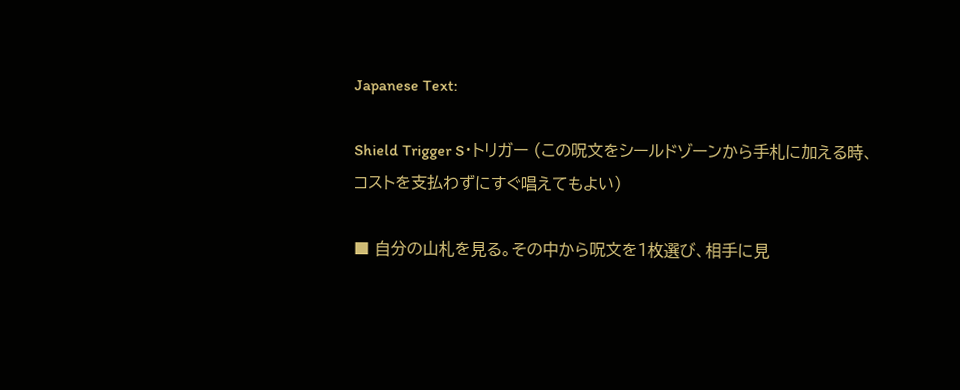Japanese Text:

Shield Trigger S・トリガー (この呪文をシールドゾーンから手札に加える時、コストを支払わずにすぐ唱えてもよい)

■ 自分の山札を見る。その中から呪文を1枚選び、相手に見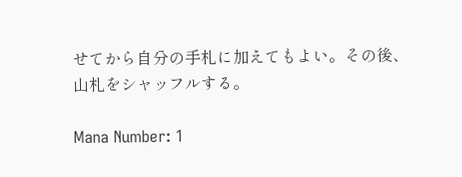せてから自分の手札に加えてもよい。その後、山札をシャッフルする。

Mana Number: 1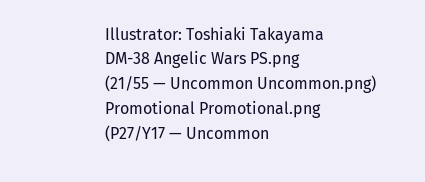Illustrator: Toshiaki Takayama
DM-38 Angelic Wars PS.png
(21/55 — Uncommon Uncommon.png)
Promotional Promotional.png
(P27/Y17 — Uncommon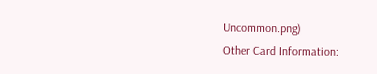Uncommon.png)
Other Card Information: